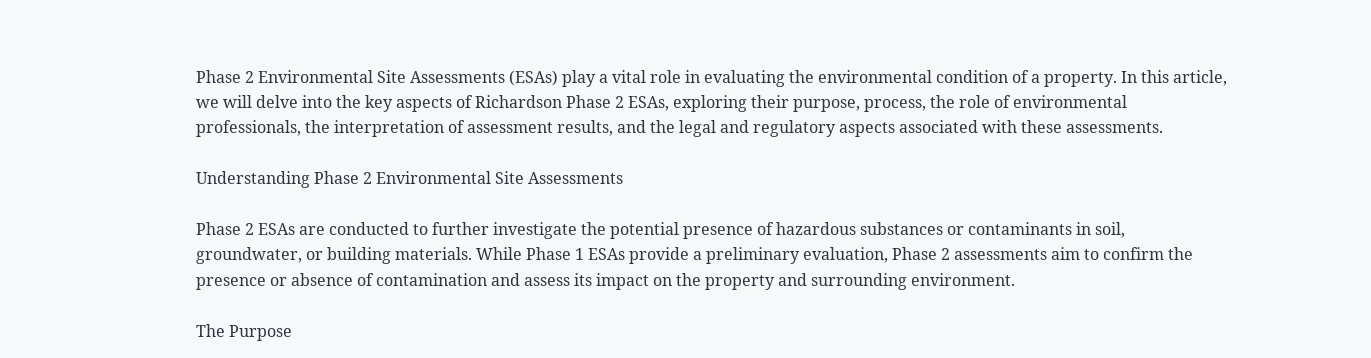Phase 2 Environmental Site Assessments (ESAs) play a vital role in evaluating the environmental condition of a property. In this article, we will delve into the key aspects of Richardson Phase 2 ESAs, exploring their purpose, process, the role of environmental professionals, the interpretation of assessment results, and the legal and regulatory aspects associated with these assessments.

Understanding Phase 2 Environmental Site Assessments

Phase 2 ESAs are conducted to further investigate the potential presence of hazardous substances or contaminants in soil, groundwater, or building materials. While Phase 1 ESAs provide a preliminary evaluation, Phase 2 assessments aim to confirm the presence or absence of contamination and assess its impact on the property and surrounding environment.

The Purpose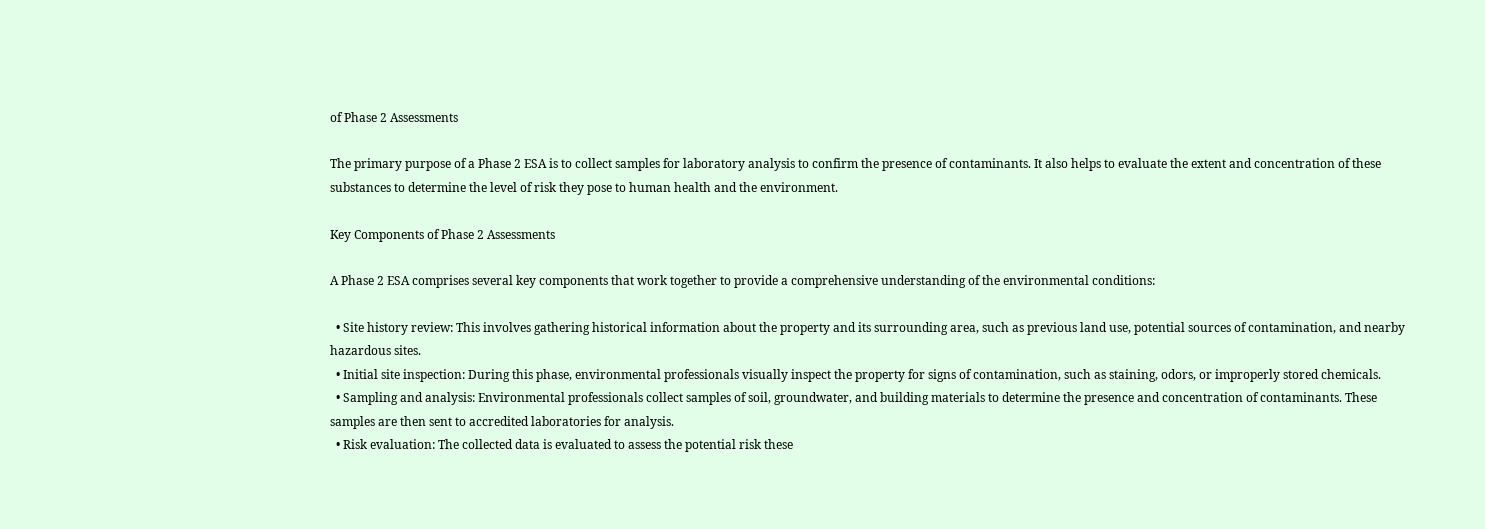of Phase 2 Assessments

The primary purpose of a Phase 2 ESA is to collect samples for laboratory analysis to confirm the presence of contaminants. It also helps to evaluate the extent and concentration of these substances to determine the level of risk they pose to human health and the environment.

Key Components of Phase 2 Assessments

A Phase 2 ESA comprises several key components that work together to provide a comprehensive understanding of the environmental conditions:

  • Site history review: This involves gathering historical information about the property and its surrounding area, such as previous land use, potential sources of contamination, and nearby hazardous sites.
  • Initial site inspection: During this phase, environmental professionals visually inspect the property for signs of contamination, such as staining, odors, or improperly stored chemicals.
  • Sampling and analysis: Environmental professionals collect samples of soil, groundwater, and building materials to determine the presence and concentration of contaminants. These samples are then sent to accredited laboratories for analysis.
  • Risk evaluation: The collected data is evaluated to assess the potential risk these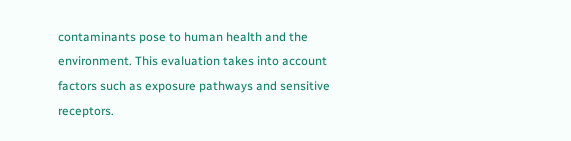contaminants pose to human health and the environment. This evaluation takes into account factors such as exposure pathways and sensitive receptors.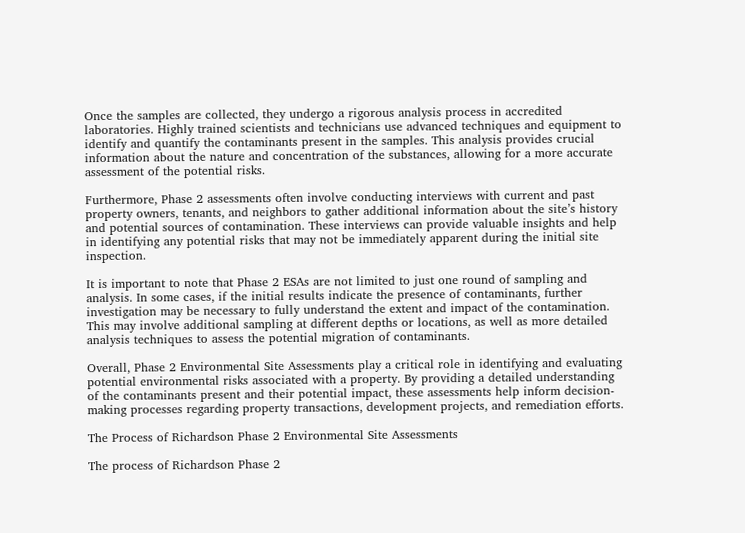Once the samples are collected, they undergo a rigorous analysis process in accredited laboratories. Highly trained scientists and technicians use advanced techniques and equipment to identify and quantify the contaminants present in the samples. This analysis provides crucial information about the nature and concentration of the substances, allowing for a more accurate assessment of the potential risks.

Furthermore, Phase 2 assessments often involve conducting interviews with current and past property owners, tenants, and neighbors to gather additional information about the site’s history and potential sources of contamination. These interviews can provide valuable insights and help in identifying any potential risks that may not be immediately apparent during the initial site inspection.

It is important to note that Phase 2 ESAs are not limited to just one round of sampling and analysis. In some cases, if the initial results indicate the presence of contaminants, further investigation may be necessary to fully understand the extent and impact of the contamination. This may involve additional sampling at different depths or locations, as well as more detailed analysis techniques to assess the potential migration of contaminants.

Overall, Phase 2 Environmental Site Assessments play a critical role in identifying and evaluating potential environmental risks associated with a property. By providing a detailed understanding of the contaminants present and their potential impact, these assessments help inform decision-making processes regarding property transactions, development projects, and remediation efforts.

The Process of Richardson Phase 2 Environmental Site Assessments

The process of Richardson Phase 2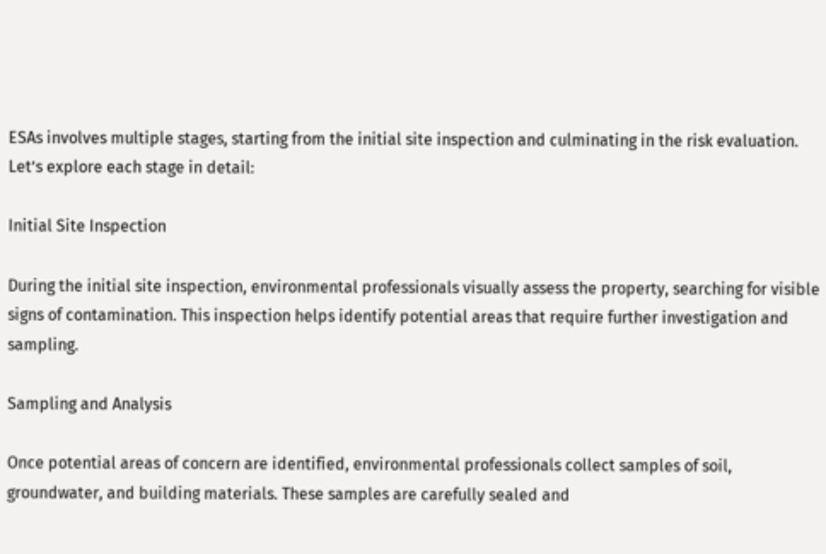ESAs involves multiple stages, starting from the initial site inspection and culminating in the risk evaluation. Let’s explore each stage in detail:

Initial Site Inspection

During the initial site inspection, environmental professionals visually assess the property, searching for visible signs of contamination. This inspection helps identify potential areas that require further investigation and sampling.

Sampling and Analysis

Once potential areas of concern are identified, environmental professionals collect samples of soil, groundwater, and building materials. These samples are carefully sealed and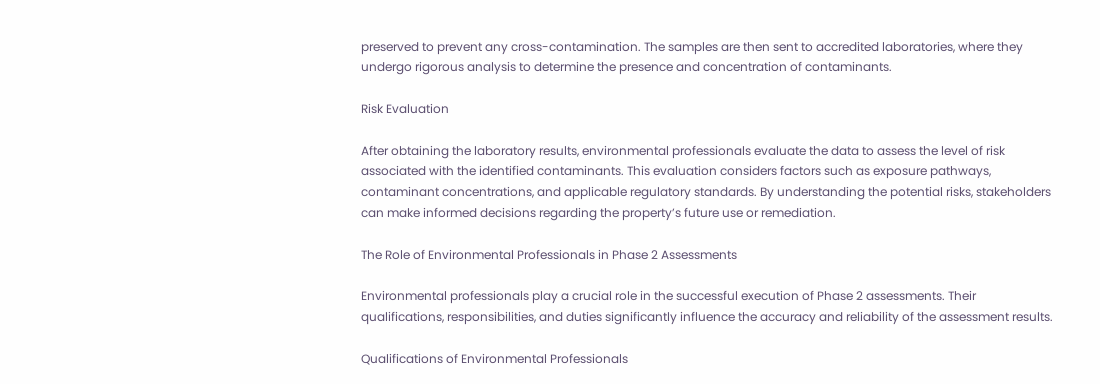preserved to prevent any cross-contamination. The samples are then sent to accredited laboratories, where they undergo rigorous analysis to determine the presence and concentration of contaminants.

Risk Evaluation

After obtaining the laboratory results, environmental professionals evaluate the data to assess the level of risk associated with the identified contaminants. This evaluation considers factors such as exposure pathways, contaminant concentrations, and applicable regulatory standards. By understanding the potential risks, stakeholders can make informed decisions regarding the property’s future use or remediation.

The Role of Environmental Professionals in Phase 2 Assessments

Environmental professionals play a crucial role in the successful execution of Phase 2 assessments. Their qualifications, responsibilities, and duties significantly influence the accuracy and reliability of the assessment results.

Qualifications of Environmental Professionals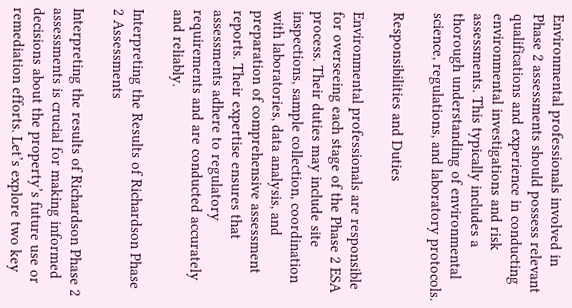Environmental professionals involved in Phase 2 assessments should possess relevant qualifications and experience in conducting environmental investigations and risk assessments. This typically includes a thorough understanding of environmental science, regulations, and laboratory protocols.

Responsibilities and Duties

Environmental professionals are responsible for overseeing each stage of the Phase 2 ESA process. Their duties may include site inspections, sample collection, coordination with laboratories, data analysis, and preparation of comprehensive assessment reports. Their expertise ensures that assessments adhere to regulatory requirements and are conducted accurately and reliably.

Interpreting the Results of Richardson Phase 2 Assessments

Interpreting the results of Richardson Phase 2 assessments is crucial for making informed decisions about the property’s future use or remediation efforts. Let’s explore two key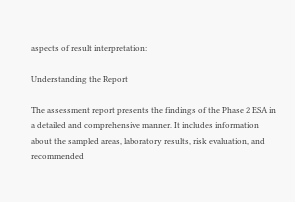aspects of result interpretation:

Understanding the Report

The assessment report presents the findings of the Phase 2 ESA in a detailed and comprehensive manner. It includes information about the sampled areas, laboratory results, risk evaluation, and recommended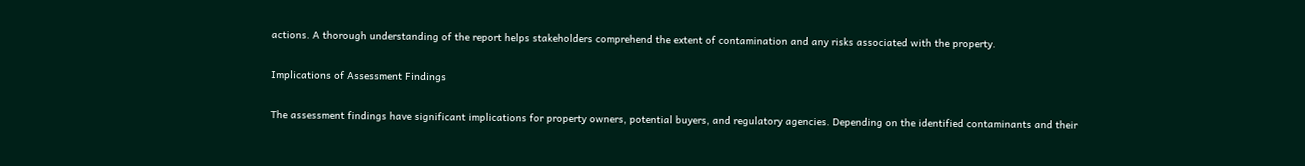actions. A thorough understanding of the report helps stakeholders comprehend the extent of contamination and any risks associated with the property.

Implications of Assessment Findings

The assessment findings have significant implications for property owners, potential buyers, and regulatory agencies. Depending on the identified contaminants and their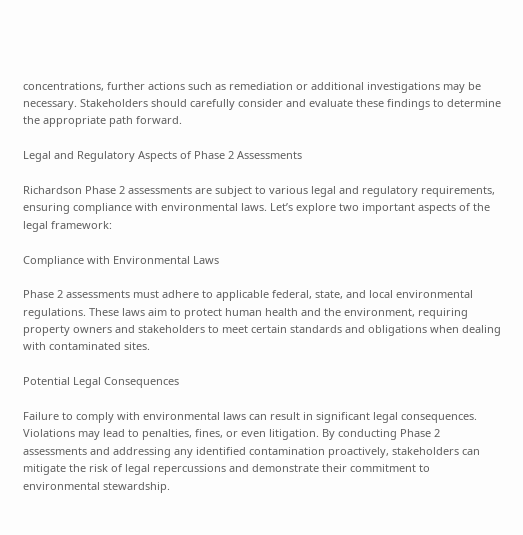concentrations, further actions such as remediation or additional investigations may be necessary. Stakeholders should carefully consider and evaluate these findings to determine the appropriate path forward.

Legal and Regulatory Aspects of Phase 2 Assessments

Richardson Phase 2 assessments are subject to various legal and regulatory requirements, ensuring compliance with environmental laws. Let’s explore two important aspects of the legal framework:

Compliance with Environmental Laws

Phase 2 assessments must adhere to applicable federal, state, and local environmental regulations. These laws aim to protect human health and the environment, requiring property owners and stakeholders to meet certain standards and obligations when dealing with contaminated sites.

Potential Legal Consequences

Failure to comply with environmental laws can result in significant legal consequences. Violations may lead to penalties, fines, or even litigation. By conducting Phase 2 assessments and addressing any identified contamination proactively, stakeholders can mitigate the risk of legal repercussions and demonstrate their commitment to environmental stewardship.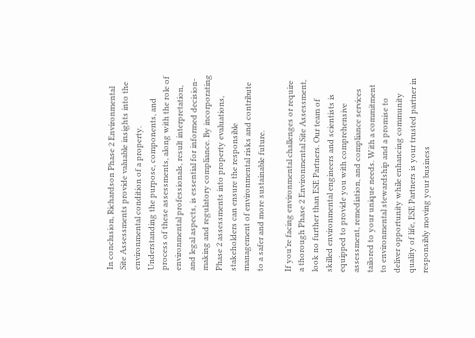In conclusion, Richardson Phase 2 Environmental Site Assessments provide valuable insights into the environmental condition of a property. Understanding the purpose, components, and process of these assessments, along with the role of environmental professionals, result interpretation, and legal aspects, is essential for informed decision-making and regulatory compliance. By incorporating Phase 2 assessments into property evaluations, stakeholders can ensure the responsible management of environmental risks and contribute to a safer and more sustainable future.

If you’re facing environmental challenges or require a thorough Phase 2 Environmental Site Assessment, look no further than ESE Partners. Our team of skilled environmental engineers and scientists is equipped to provide you with comprehensive assessment, remediation, and compliance services tailored to your unique needs. With a commitment to environmental stewardship and a promise to deliver opportunity while enhancing community quality of life, ESE Partners is your trusted partner in responsibly moving your business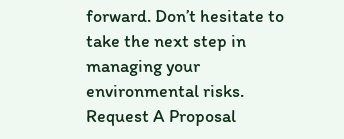forward. Don’t hesitate to take the next step in managing your environmental risks. Request A Proposal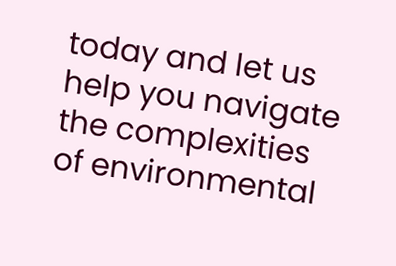today and let us help you navigate the complexities of environmental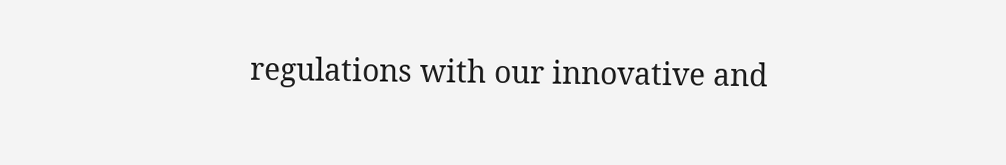regulations with our innovative and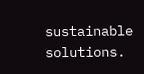sustainable solutions.